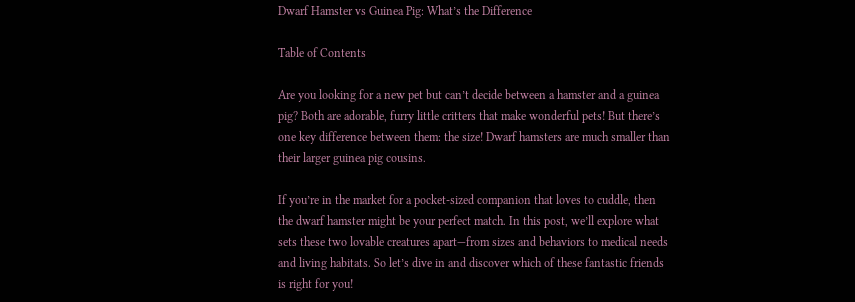Dwarf Hamster vs Guinea Pig: What’s the Difference

Table of Contents

Are you looking for a new pet but can’t decide between a hamster and a guinea pig? Both are adorable, furry little critters that make wonderful pets! But there’s one key difference between them: the size! Dwarf hamsters are much smaller than their larger guinea pig cousins.

If you’re in the market for a pocket-sized companion that loves to cuddle, then the dwarf hamster might be your perfect match. In this post, we’ll explore what sets these two lovable creatures apart—from sizes and behaviors to medical needs and living habitats. So let’s dive in and discover which of these fantastic friends is right for you!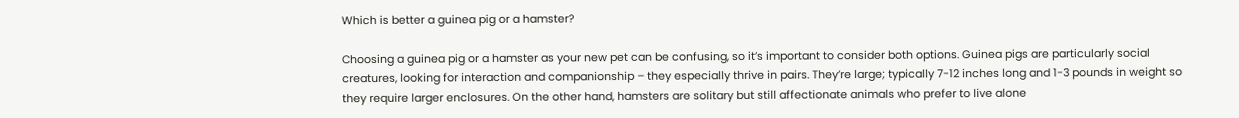Which is better a guinea pig or a hamster?

Choosing a guinea pig or a hamster as your new pet can be confusing, so it’s important to consider both options. Guinea pigs are particularly social creatures, looking for interaction and companionship – they especially thrive in pairs. They’re large; typically 7-12 inches long and 1-3 pounds in weight so they require larger enclosures. On the other hand, hamsters are solitary but still affectionate animals who prefer to live alone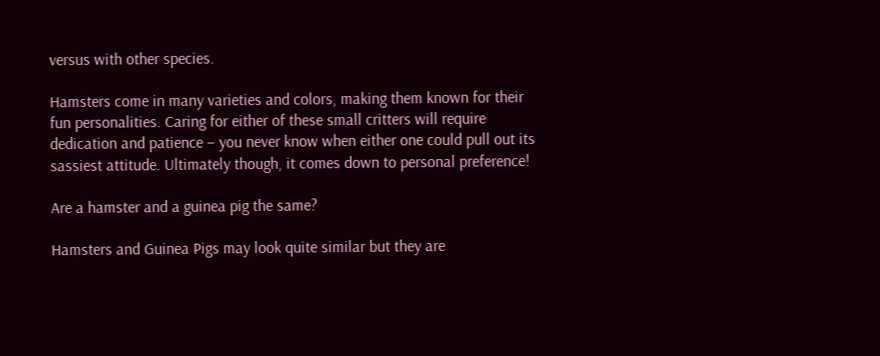versus with other species.

Hamsters come in many varieties and colors, making them known for their fun personalities. Caring for either of these small critters will require dedication and patience – you never know when either one could pull out its sassiest attitude. Ultimately though, it comes down to personal preference!

Are a hamster and a guinea pig the same?

Hamsters and Guinea Pigs may look quite similar but they are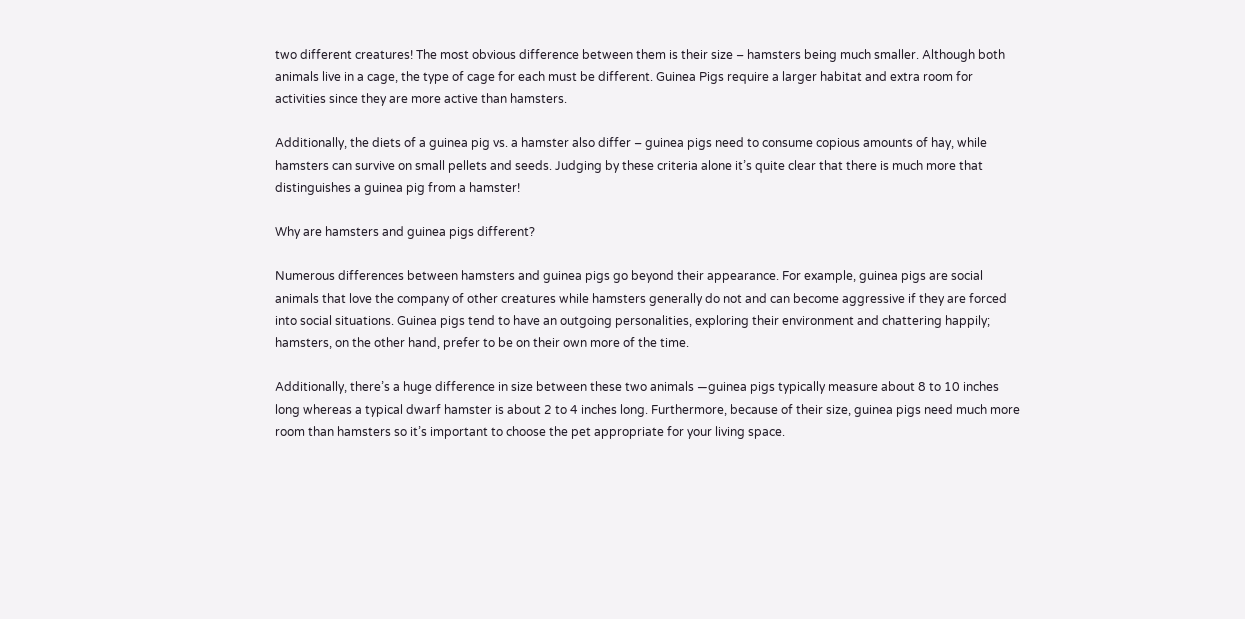two different creatures! The most obvious difference between them is their size – hamsters being much smaller. Although both animals live in a cage, the type of cage for each must be different. Guinea Pigs require a larger habitat and extra room for activities since they are more active than hamsters.

Additionally, the diets of a guinea pig vs. a hamster also differ – guinea pigs need to consume copious amounts of hay, while hamsters can survive on small pellets and seeds. Judging by these criteria alone it’s quite clear that there is much more that distinguishes a guinea pig from a hamster!

Why are hamsters and guinea pigs different?

Numerous differences between hamsters and guinea pigs go beyond their appearance. For example, guinea pigs are social animals that love the company of other creatures while hamsters generally do not and can become aggressive if they are forced into social situations. Guinea pigs tend to have an outgoing personalities, exploring their environment and chattering happily; hamsters, on the other hand, prefer to be on their own more of the time.

Additionally, there’s a huge difference in size between these two animals —guinea pigs typically measure about 8 to 10 inches long whereas a typical dwarf hamster is about 2 to 4 inches long. Furthermore, because of their size, guinea pigs need much more room than hamsters so it’s important to choose the pet appropriate for your living space.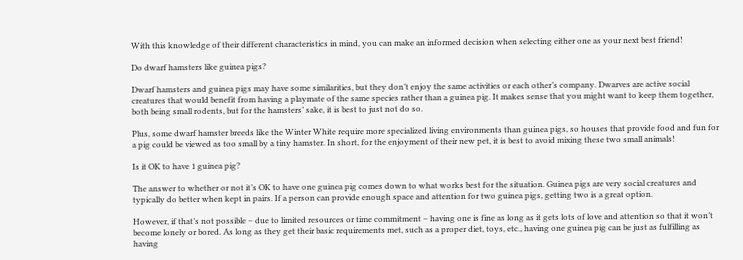With this knowledge of their different characteristics in mind, you can make an informed decision when selecting either one as your next best friend!

Do dwarf hamsters like guinea pigs?

Dwarf hamsters and guinea pigs may have some similarities, but they don’t enjoy the same activities or each other’s company. Dwarves are active social creatures that would benefit from having a playmate of the same species rather than a guinea pig. It makes sense that you might want to keep them together, both being small rodents, but for the hamsters’ sake, it is best to just not do so.

Plus, some dwarf hamster breeds like the Winter White require more specialized living environments than guinea pigs, so houses that provide food and fun for a pig could be viewed as too small by a tiny hamster. In short, for the enjoyment of their new pet, it is best to avoid mixing these two small animals!

Is it OK to have 1 guinea pig?

The answer to whether or not it’s OK to have one guinea pig comes down to what works best for the situation. Guinea pigs are very social creatures and typically do better when kept in pairs. If a person can provide enough space and attention for two guinea pigs, getting two is a great option.

However, if that’s not possible – due to limited resources or time commitment – having one is fine as long as it gets lots of love and attention so that it won’t become lonely or bored. As long as they get their basic requirements met, such as a proper diet, toys, etc., having one guinea pig can be just as fulfilling as having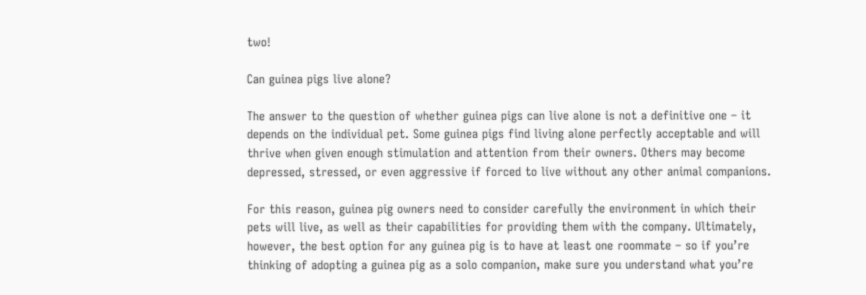two!

Can guinea pigs live alone?

The answer to the question of whether guinea pigs can live alone is not a definitive one – it depends on the individual pet. Some guinea pigs find living alone perfectly acceptable and will thrive when given enough stimulation and attention from their owners. Others may become depressed, stressed, or even aggressive if forced to live without any other animal companions.

For this reason, guinea pig owners need to consider carefully the environment in which their pets will live, as well as their capabilities for providing them with the company. Ultimately, however, the best option for any guinea pig is to have at least one roommate – so if you’re thinking of adopting a guinea pig as a solo companion, make sure you understand what you’re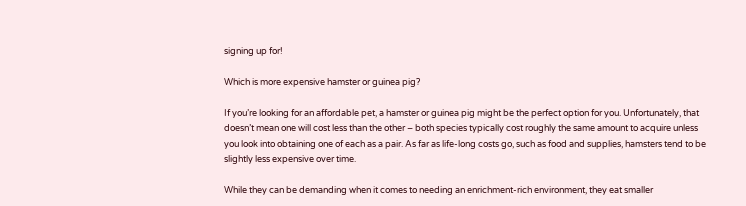signing up for!

Which is more expensive hamster or guinea pig?

If you’re looking for an affordable pet, a hamster or guinea pig might be the perfect option for you. Unfortunately, that doesn’t mean one will cost less than the other – both species typically cost roughly the same amount to acquire unless you look into obtaining one of each as a pair. As far as life-long costs go, such as food and supplies, hamsters tend to be slightly less expensive over time.

While they can be demanding when it comes to needing an enrichment-rich environment, they eat smaller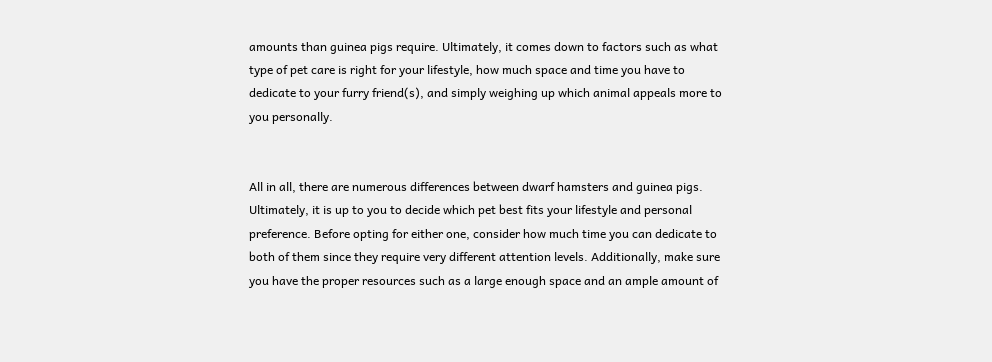amounts than guinea pigs require. Ultimately, it comes down to factors such as what type of pet care is right for your lifestyle, how much space and time you have to dedicate to your furry friend(s), and simply weighing up which animal appeals more to you personally.


All in all, there are numerous differences between dwarf hamsters and guinea pigs. Ultimately, it is up to you to decide which pet best fits your lifestyle and personal preference. Before opting for either one, consider how much time you can dedicate to both of them since they require very different attention levels. Additionally, make sure you have the proper resources such as a large enough space and an ample amount of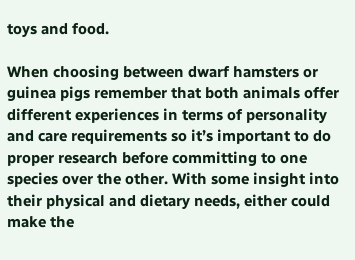toys and food.

When choosing between dwarf hamsters or guinea pigs remember that both animals offer different experiences in terms of personality and care requirements so it’s important to do proper research before committing to one species over the other. With some insight into their physical and dietary needs, either could make the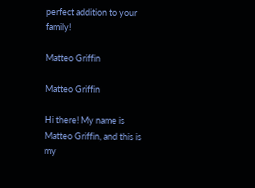perfect addition to your family!

Matteo Griffin

Matteo Griffin

Hi there! My name is Matteo Griffin, and this is my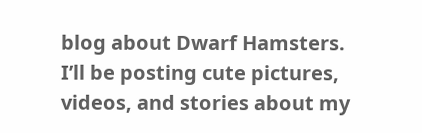blog about Dwarf Hamsters.
I’ll be posting cute pictures, videos, and stories about my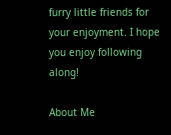furry little friends for your enjoyment. I hope you enjoy following along!

About Me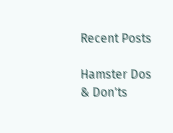Recent Posts

Hamster Dos & Don'ts